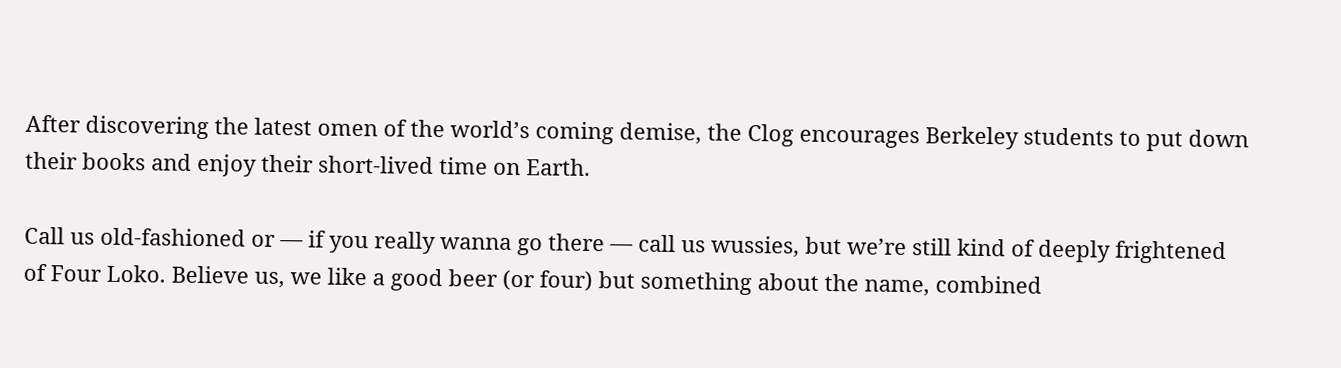After discovering the latest omen of the world’s coming demise, the Clog encourages Berkeley students to put down their books and enjoy their short-lived time on Earth.

Call us old-fashioned or — if you really wanna go there — call us wussies, but we’re still kind of deeply frightened of Four Loko. Believe us, we like a good beer (or four) but something about the name, combined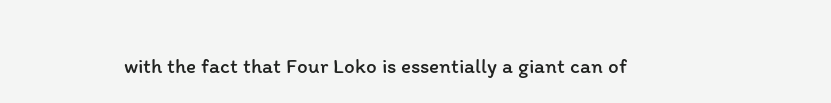with the fact that Four Loko is essentially a giant can of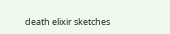death elixir sketches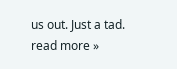us out. Just a tad. read more »